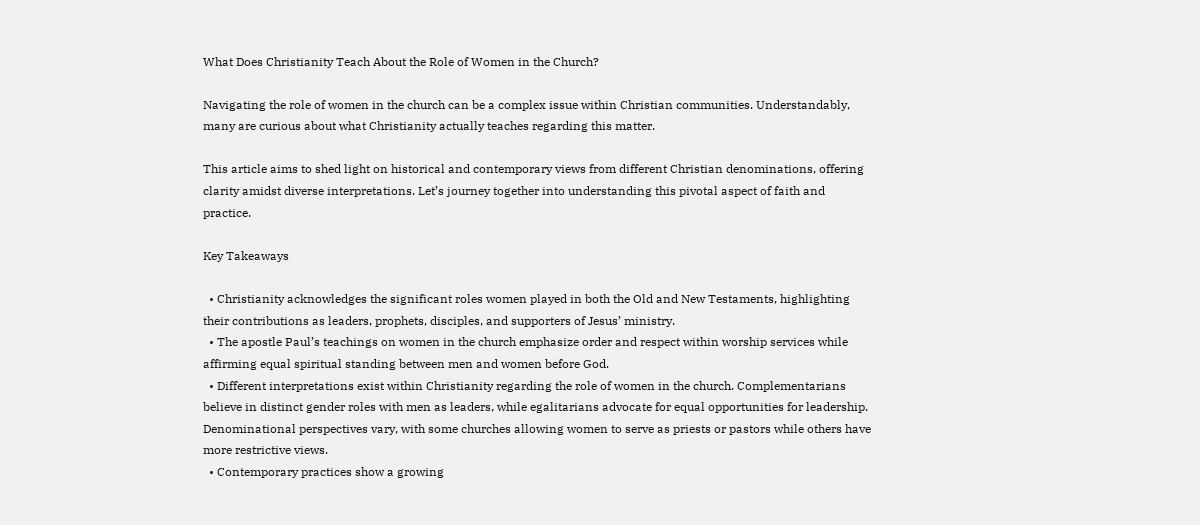What Does Christianity Teach About the Role of Women in the Church?

Navigating the role of women in the church can be a complex issue within Christian communities. Understandably, many are curious about what Christianity actually teaches regarding this matter.

This article aims to shed light on historical and contemporary views from different Christian denominations, offering clarity amidst diverse interpretations. Let’s journey together into understanding this pivotal aspect of faith and practice.

Key Takeaways

  • Christianity acknowledges the significant roles women played in both the Old and New Testaments, highlighting their contributions as leaders, prophets, disciples, and supporters of Jesus’ ministry.
  • The apostle Paul’s teachings on women in the church emphasize order and respect within worship services while affirming equal spiritual standing between men and women before God.
  • Different interpretations exist within Christianity regarding the role of women in the church. Complementarians believe in distinct gender roles with men as leaders, while egalitarians advocate for equal opportunities for leadership. Denominational perspectives vary, with some churches allowing women to serve as priests or pastors while others have more restrictive views.
  • Contemporary practices show a growing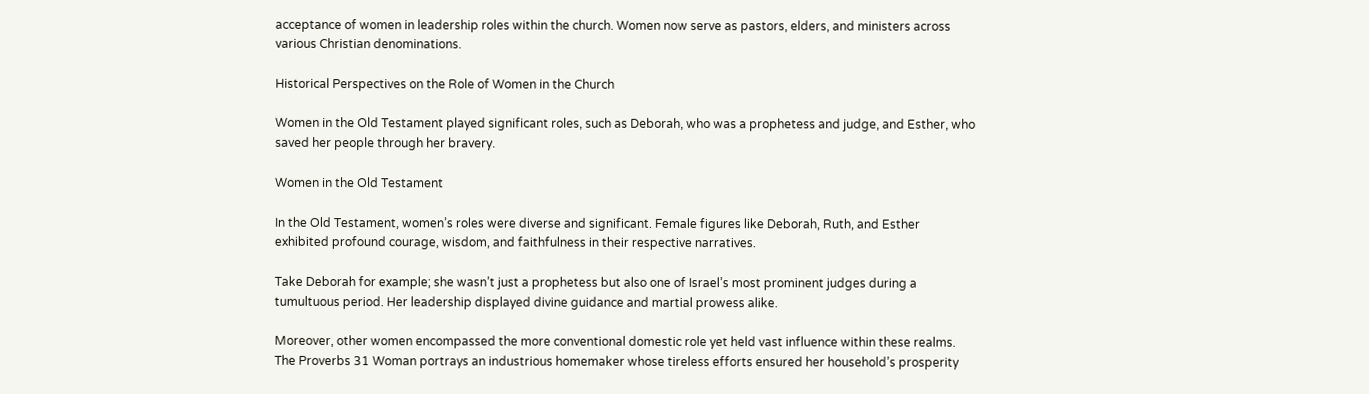acceptance of women in leadership roles within the church. Women now serve as pastors, elders, and ministers across various Christian denominations.

Historical Perspectives on the Role of Women in the Church

Women in the Old Testament played significant roles, such as Deborah, who was a prophetess and judge, and Esther, who saved her people through her bravery.

Women in the Old Testament

In the Old Testament, women’s roles were diverse and significant. Female figures like Deborah, Ruth, and Esther exhibited profound courage, wisdom, and faithfulness in their respective narratives.

Take Deborah for example; she wasn’t just a prophetess but also one of Israel’s most prominent judges during a tumultuous period. Her leadership displayed divine guidance and martial prowess alike.

Moreover, other women encompassed the more conventional domestic role yet held vast influence within these realms. The Proverbs 31 Woman portrays an industrious homemaker whose tireless efforts ensured her household’s prosperity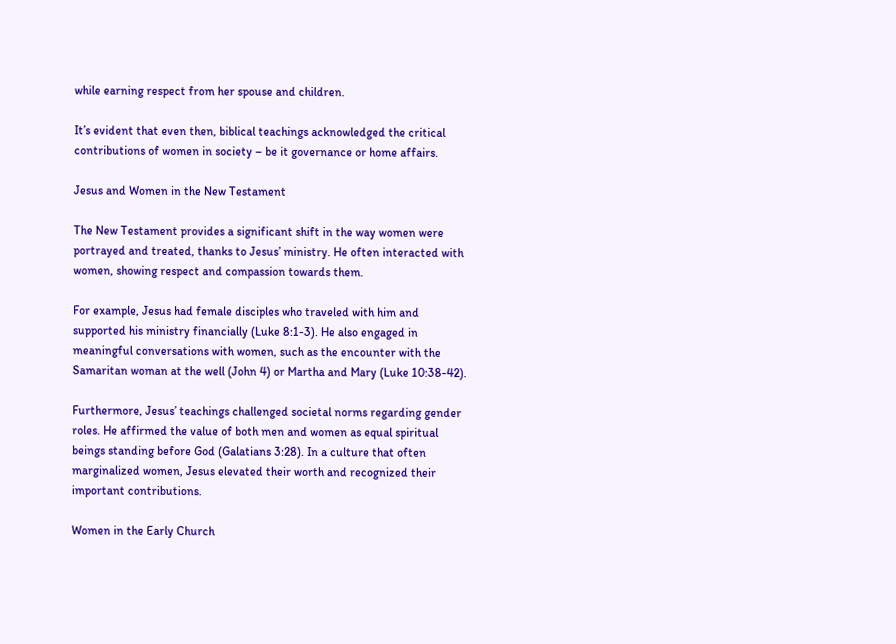while earning respect from her spouse and children.

It’s evident that even then, biblical teachings acknowledged the critical contributions of women in society – be it governance or home affairs.

Jesus and Women in the New Testament

The New Testament provides a significant shift in the way women were portrayed and treated, thanks to Jesus’ ministry. He often interacted with women, showing respect and compassion towards them.

For example, Jesus had female disciples who traveled with him and supported his ministry financially (Luke 8:1-3). He also engaged in meaningful conversations with women, such as the encounter with the Samaritan woman at the well (John 4) or Martha and Mary (Luke 10:38-42).

Furthermore, Jesus’ teachings challenged societal norms regarding gender roles. He affirmed the value of both men and women as equal spiritual beings standing before God (Galatians 3:28). In a culture that often marginalized women, Jesus elevated their worth and recognized their important contributions.

Women in the Early Church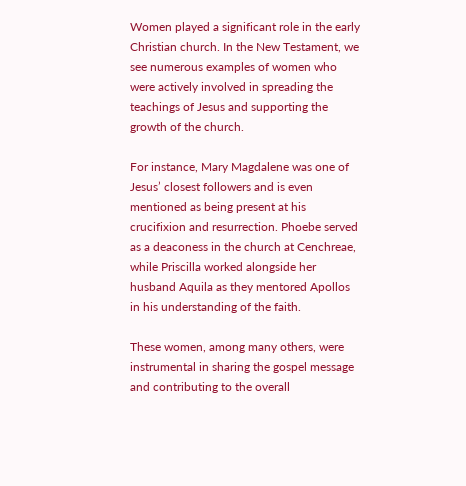Women played a significant role in the early Christian church. In the New Testament, we see numerous examples of women who were actively involved in spreading the teachings of Jesus and supporting the growth of the church.

For instance, Mary Magdalene was one of Jesus’ closest followers and is even mentioned as being present at his crucifixion and resurrection. Phoebe served as a deaconess in the church at Cenchreae, while Priscilla worked alongside her husband Aquila as they mentored Apollos in his understanding of the faith.

These women, among many others, were instrumental in sharing the gospel message and contributing to the overall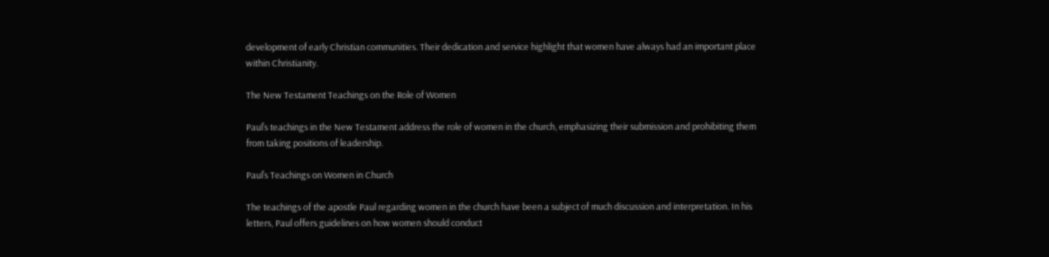development of early Christian communities. Their dedication and service highlight that women have always had an important place within Christianity.

The New Testament Teachings on the Role of Women

Paul’s teachings in the New Testament address the role of women in the church, emphasizing their submission and prohibiting them from taking positions of leadership.

Paul’s Teachings on Women in Church

The teachings of the apostle Paul regarding women in the church have been a subject of much discussion and interpretation. In his letters, Paul offers guidelines on how women should conduct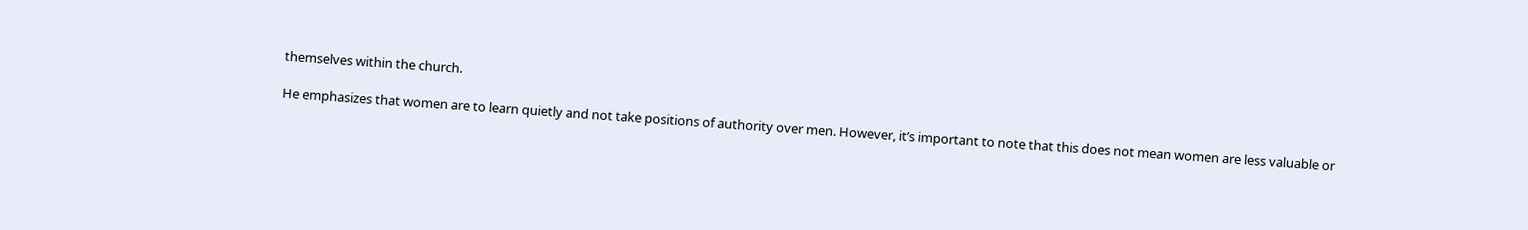themselves within the church.

He emphasizes that women are to learn quietly and not take positions of authority over men. However, it’s important to note that this does not mean women are less valuable or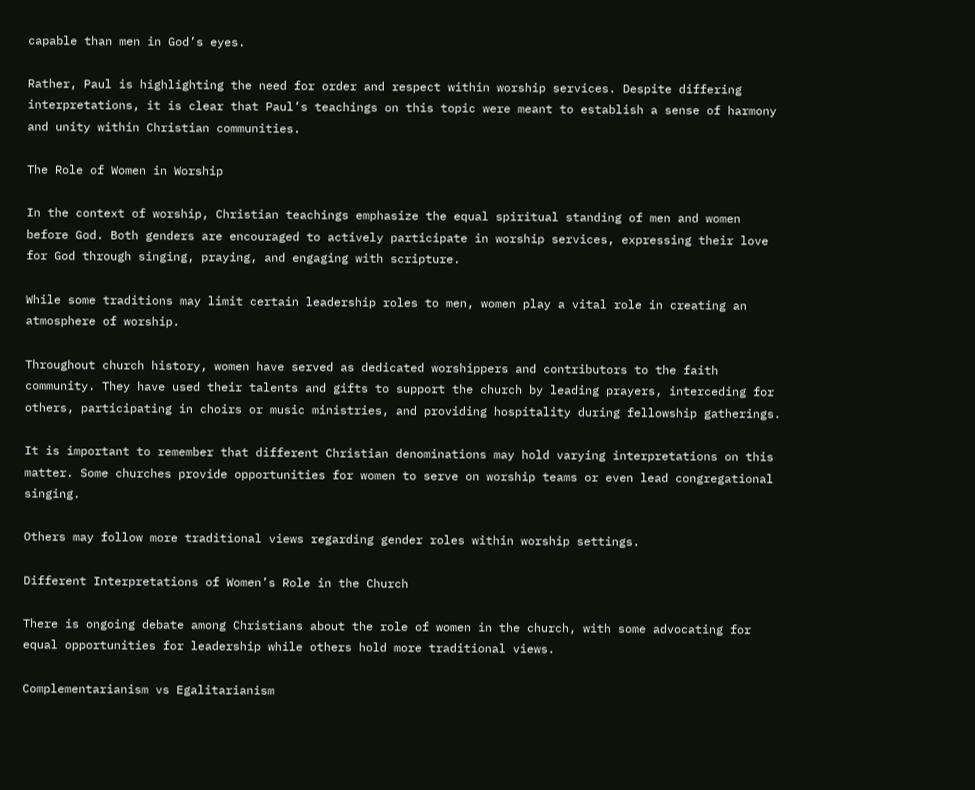capable than men in God’s eyes.

Rather, Paul is highlighting the need for order and respect within worship services. Despite differing interpretations, it is clear that Paul’s teachings on this topic were meant to establish a sense of harmony and unity within Christian communities.

The Role of Women in Worship

In the context of worship, Christian teachings emphasize the equal spiritual standing of men and women before God. Both genders are encouraged to actively participate in worship services, expressing their love for God through singing, praying, and engaging with scripture.

While some traditions may limit certain leadership roles to men, women play a vital role in creating an atmosphere of worship.

Throughout church history, women have served as dedicated worshippers and contributors to the faith community. They have used their talents and gifts to support the church by leading prayers, interceding for others, participating in choirs or music ministries, and providing hospitality during fellowship gatherings.

It is important to remember that different Christian denominations may hold varying interpretations on this matter. Some churches provide opportunities for women to serve on worship teams or even lead congregational singing.

Others may follow more traditional views regarding gender roles within worship settings.

Different Interpretations of Women’s Role in the Church

There is ongoing debate among Christians about the role of women in the church, with some advocating for equal opportunities for leadership while others hold more traditional views.

Complementarianism vs Egalitarianism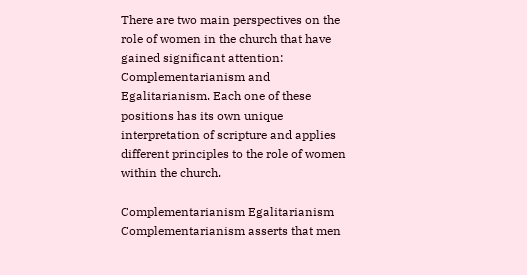There are two main perspectives on the role of women in the church that have gained significant attention: Complementarianism and Egalitarianism. Each one of these positions has its own unique interpretation of scripture and applies different principles to the role of women within the church.

Complementarianism Egalitarianism
Complementarianism asserts that men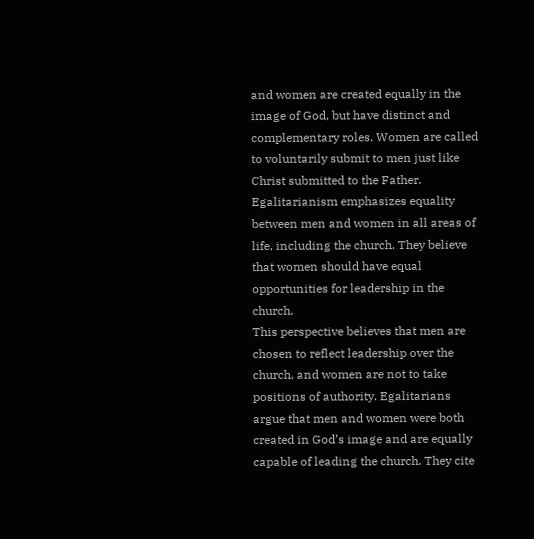and women are created equally in the image of God, but have distinct and complementary roles. Women are called to voluntarily submit to men just like Christ submitted to the Father. Egalitarianism emphasizes equality between men and women in all areas of life, including the church. They believe that women should have equal opportunities for leadership in the church.
This perspective believes that men are chosen to reflect leadership over the church, and women are not to take positions of authority. Egalitarians argue that men and women were both created in God’s image and are equally capable of leading the church. They cite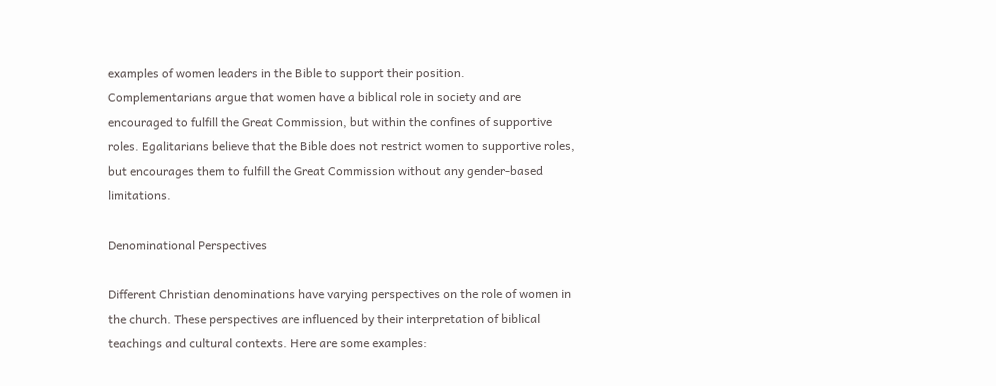examples of women leaders in the Bible to support their position.
Complementarians argue that women have a biblical role in society and are encouraged to fulfill the Great Commission, but within the confines of supportive roles. Egalitarians believe that the Bible does not restrict women to supportive roles, but encourages them to fulfill the Great Commission without any gender-based limitations.

Denominational Perspectives

Different Christian denominations have varying perspectives on the role of women in the church. These perspectives are influenced by their interpretation of biblical teachings and cultural contexts. Here are some examples: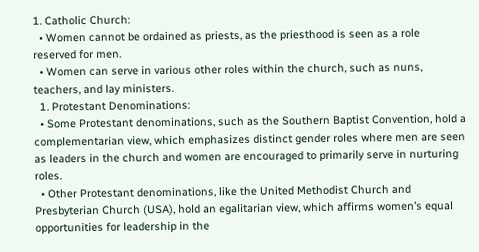1. Catholic Church:
  • Women cannot be ordained as priests, as the priesthood is seen as a role reserved for men.
  • Women can serve in various other roles within the church, such as nuns, teachers, and lay ministers.
  1. Protestant Denominations:
  • Some Protestant denominations, such as the Southern Baptist Convention, hold a complementarian view, which emphasizes distinct gender roles where men are seen as leaders in the church and women are encouraged to primarily serve in nurturing roles.
  • Other Protestant denominations, like the United Methodist Church and Presbyterian Church (USA), hold an egalitarian view, which affirms women’s equal opportunities for leadership in the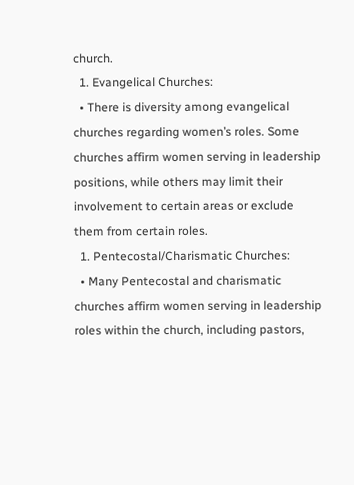church.
  1. Evangelical Churches:
  • There is diversity among evangelical churches regarding women’s roles. Some churches affirm women serving in leadership positions, while others may limit their involvement to certain areas or exclude them from certain roles.
  1. Pentecostal/Charismatic Churches:
  • Many Pentecostal and charismatic churches affirm women serving in leadership roles within the church, including pastors,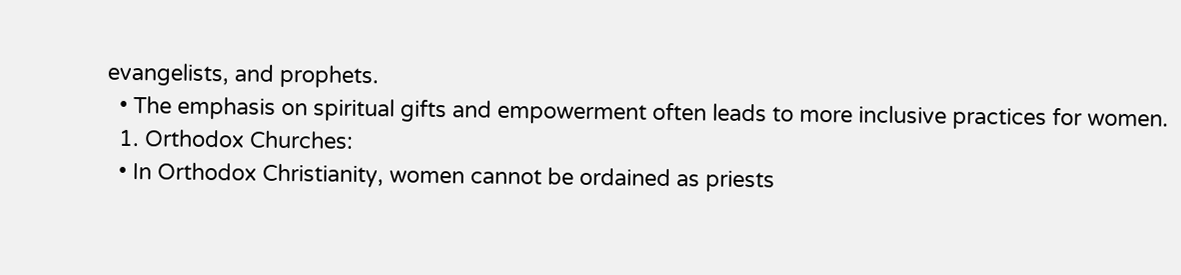evangelists, and prophets.
  • The emphasis on spiritual gifts and empowerment often leads to more inclusive practices for women.
  1. Orthodox Churches:
  • In Orthodox Christianity, women cannot be ordained as priests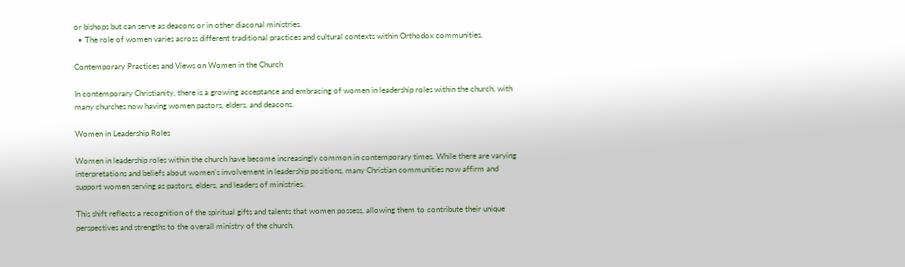or bishops but can serve as deacons or in other diaconal ministries.
  • The role of women varies across different traditional practices and cultural contexts within Orthodox communities.

Contemporary Practices and Views on Women in the Church

In contemporary Christianity, there is a growing acceptance and embracing of women in leadership roles within the church, with many churches now having women pastors, elders, and deacons.

Women in Leadership Roles

Women in leadership roles within the church have become increasingly common in contemporary times. While there are varying interpretations and beliefs about women’s involvement in leadership positions, many Christian communities now affirm and support women serving as pastors, elders, and leaders of ministries.

This shift reflects a recognition of the spiritual gifts and talents that women possess, allowing them to contribute their unique perspectives and strengths to the overall ministry of the church.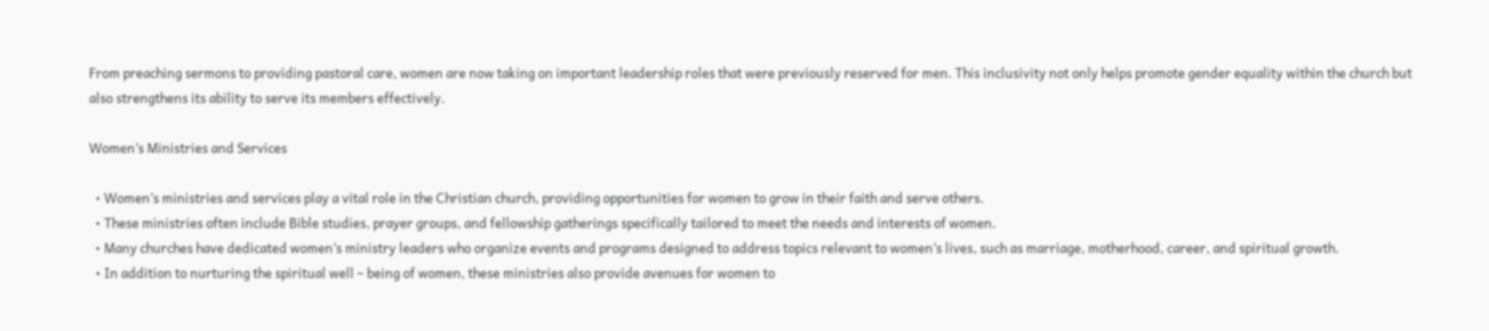From preaching sermons to providing pastoral care, women are now taking on important leadership roles that were previously reserved for men. This inclusivity not only helps promote gender equality within the church but also strengthens its ability to serve its members effectively.

Women’s Ministries and Services

  • Women’s ministries and services play a vital role in the Christian church, providing opportunities for women to grow in their faith and serve others.
  • These ministries often include Bible studies, prayer groups, and fellowship gatherings specifically tailored to meet the needs and interests of women.
  • Many churches have dedicated women’s ministry leaders who organize events and programs designed to address topics relevant to women’s lives, such as marriage, motherhood, career, and spiritual growth.
  • In addition to nurturing the spiritual well – being of women, these ministries also provide avenues for women to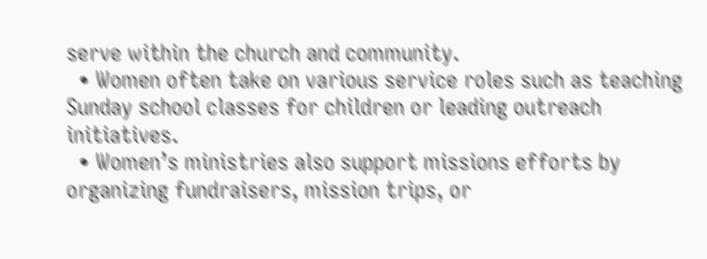serve within the church and community.
  • Women often take on various service roles such as teaching Sunday school classes for children or leading outreach initiatives.
  • Women’s ministries also support missions efforts by organizing fundraisers, mission trips, or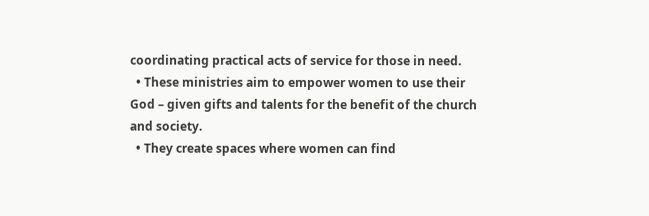coordinating practical acts of service for those in need.
  • These ministries aim to empower women to use their God – given gifts and talents for the benefit of the church and society.
  • They create spaces where women can find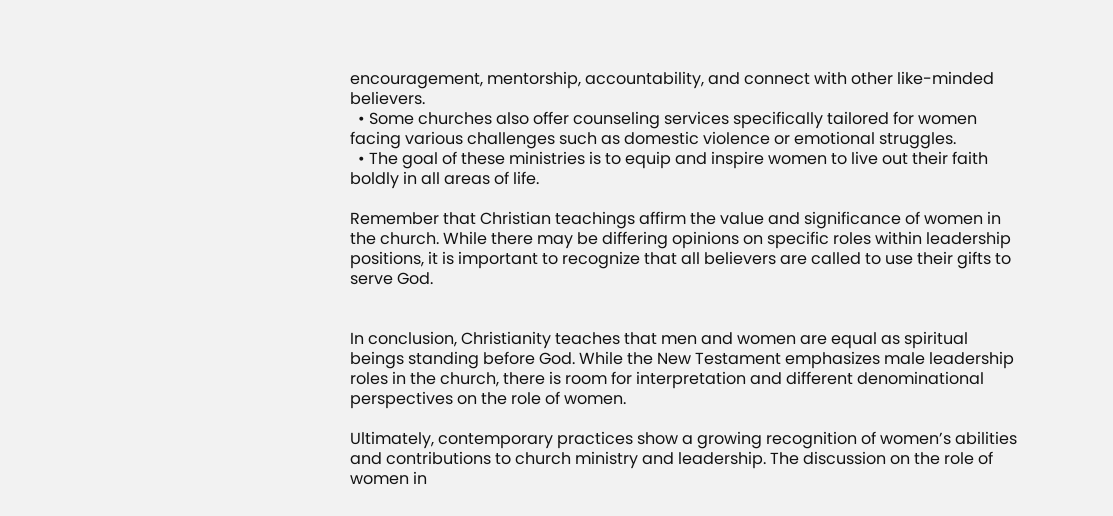encouragement, mentorship, accountability, and connect with other like-minded believers.
  • Some churches also offer counseling services specifically tailored for women facing various challenges such as domestic violence or emotional struggles.
  • The goal of these ministries is to equip and inspire women to live out their faith boldly in all areas of life.

Remember that Christian teachings affirm the value and significance of women in the church. While there may be differing opinions on specific roles within leadership positions, it is important to recognize that all believers are called to use their gifts to serve God.


In conclusion, Christianity teaches that men and women are equal as spiritual beings standing before God. While the New Testament emphasizes male leadership roles in the church, there is room for interpretation and different denominational perspectives on the role of women.

Ultimately, contemporary practices show a growing recognition of women’s abilities and contributions to church ministry and leadership. The discussion on the role of women in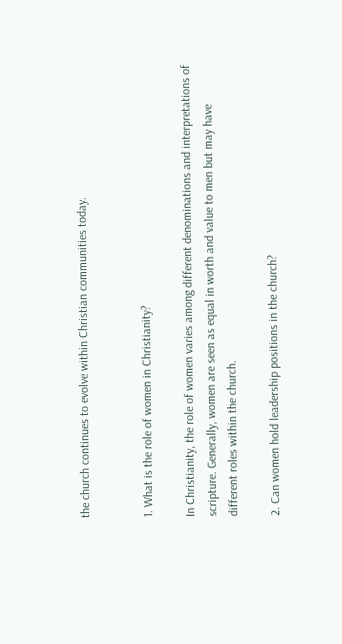the church continues to evolve within Christian communities today.


1. What is the role of women in Christianity?

In Christianity, the role of women varies among different denominations and interpretations of scripture. Generally, women are seen as equal in worth and value to men but may have different roles within the church.

2. Can women hold leadership positions in the church?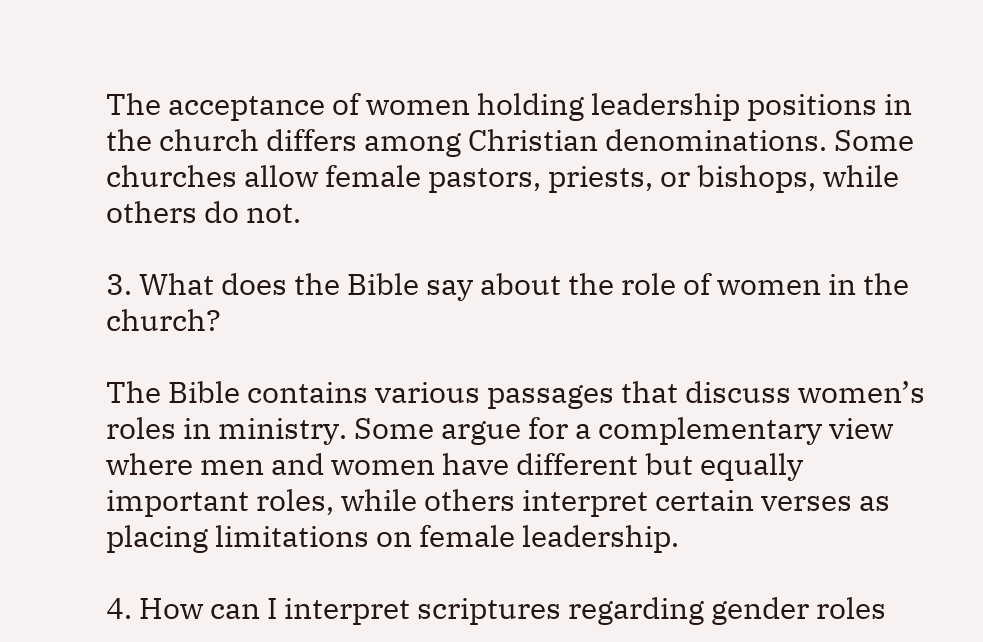The acceptance of women holding leadership positions in the church differs among Christian denominations. Some churches allow female pastors, priests, or bishops, while others do not.

3. What does the Bible say about the role of women in the church?

The Bible contains various passages that discuss women’s roles in ministry. Some argue for a complementary view where men and women have different but equally important roles, while others interpret certain verses as placing limitations on female leadership.

4. How can I interpret scriptures regarding gender roles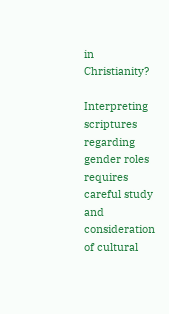in Christianity?

Interpreting scriptures regarding gender roles requires careful study and consideration of cultural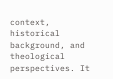context, historical background, and theological perspectives. It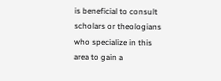is beneficial to consult scholars or theologians who specialize in this area to gain a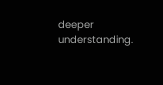deeper understanding.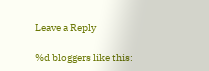Leave a Reply

%d bloggers like this: